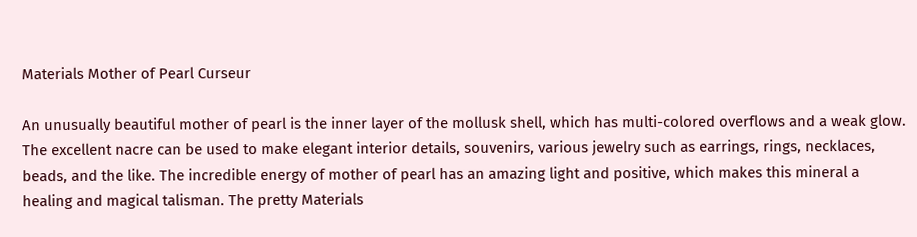Materials Mother of Pearl Curseur

An unusually beautiful mother of pearl is the inner layer of the mollusk shell, which has multi-colored overflows and a weak glow. The excellent nacre can be used to make elegant interior details, souvenirs, various jewelry such as earrings, rings, necklaces, beads, and the like. The incredible energy of mother of pearl has an amazing light and positive, which makes this mineral a healing and magical talisman. The pretty Materials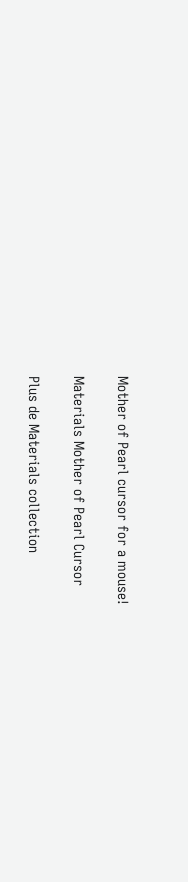Mother of Pearl cursor for a mouse!

Materials Mother of Pearl Cursor

Plus de Materials collection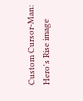Custom Cursor-Man: Hero's Rise image